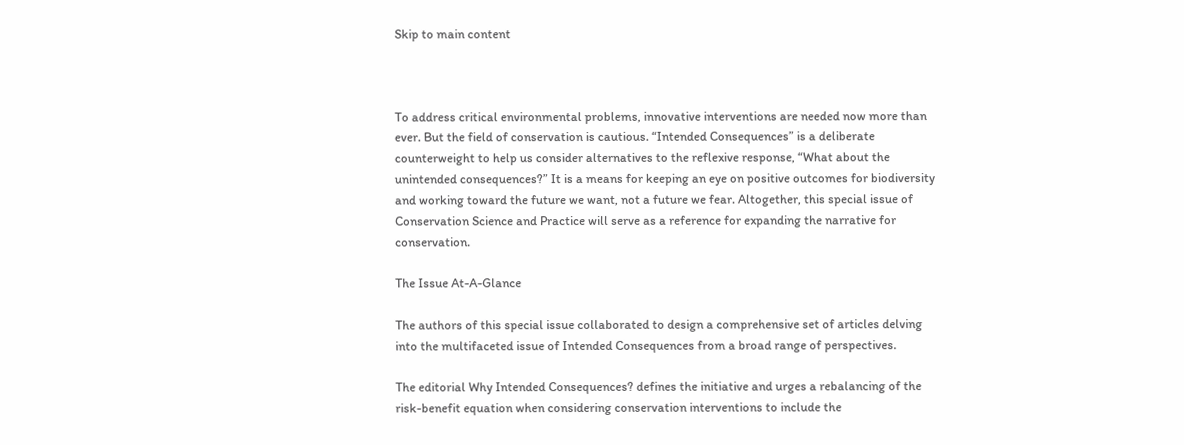Skip to main content



To address critical environmental problems, innovative interventions are needed now more than ever. But the field of conservation is cautious. “Intended Consequences” is a deliberate counterweight to help us consider alternatives to the reflexive response, “What about the unintended consequences?” It is a means for keeping an eye on positive outcomes for biodiversity and working toward the future we want, not a future we fear. Altogether, this special issue of Conservation Science and Practice will serve as a reference for expanding the narrative for conservation.

The Issue At-A-Glance

The authors of this special issue collaborated to design a comprehensive set of articles delving into the multifaceted issue of Intended Consequences from a broad range of perspectives.

The editorial Why Intended Consequences? defines the initiative and urges a rebalancing of the risk-benefit equation when considering conservation interventions to include the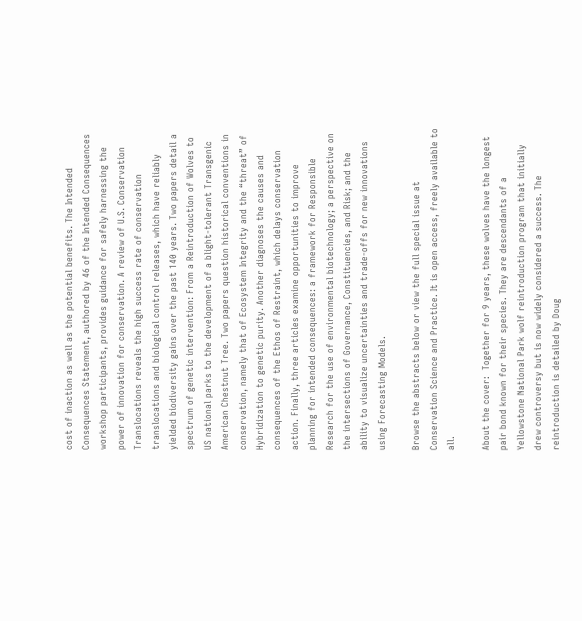cost of inaction as well as the potential benefits. The Intended Consequences Statement, authored by 46 of the Intended Consequences workshop participants, provides guidance for safely harnessing the power of innovation for conservation. A review of U.S. Conservation Translocations reveals the high success rate of conservation translocations and biological control releases, which have reliably yielded biodiversity gains over the past 140 years. Two papers detail a spectrum of genetic intervention: From a Reintroduction of Wolves to US national parks to the development of a blight-tolerant Transgenic American Chestnut Tree. Two papers question historical conventions in conservation, namely that of Ecosystem Integrity and the “threat” of Hybridization to genetic purity. Another diagnoses the causes and consequences of the Ethos of Restraint, which delays conservation action. Finally, three articles examine opportunities to improve planning for intended consequences: a framework for Responsible Research for the use of environmental biotechnology; a perspective on the intersections of Governance, Constituencies, and Risk; and the ability to visualize uncertainties and trade-offs for new innovations using Forecasting Models.

Browse the abstracts below or view the full special issue at Conservation Science and Practice. It is open access, freely available to all.

About the cover:  Together for 9 years, these wolves have the longest pair bond known for their species. They are descendants of a Yellowstone National Park wolf reintroduction program that initially drew controversy but is now widely considered a success. The reintroduction is detailed by Doug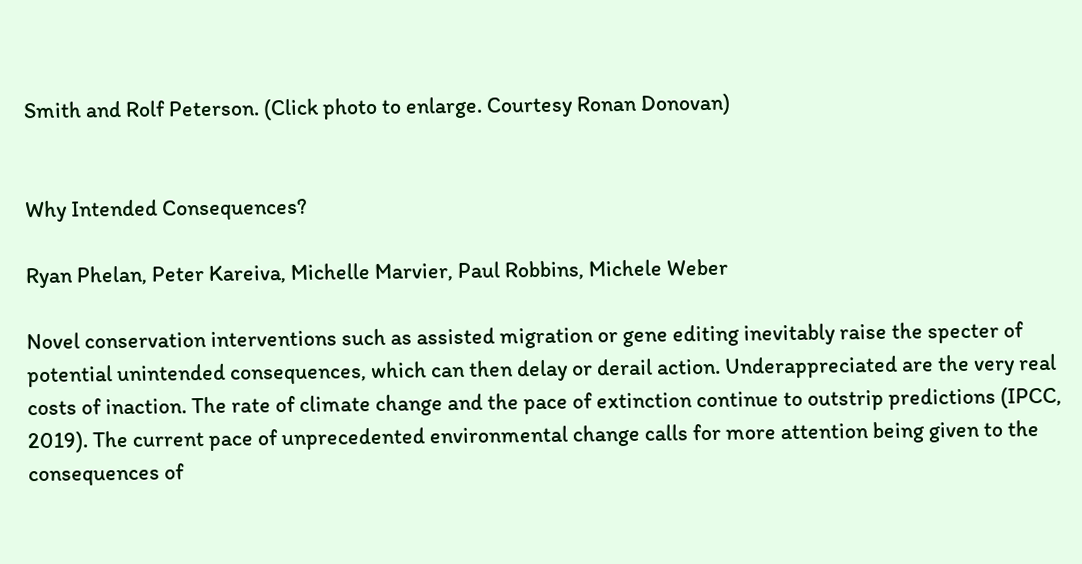Smith and Rolf Peterson. (Click photo to enlarge. Courtesy Ronan Donovan)


Why Intended Consequences?

Ryan Phelan, Peter Kareiva, Michelle Marvier, Paul Robbins, Michele Weber

Novel conservation interventions such as assisted migration or gene editing inevitably raise the specter of potential unintended consequences, which can then delay or derail action. Underappreciated are the very real costs of inaction. The rate of climate change and the pace of extinction continue to outstrip predictions (IPCC, 2019). The current pace of unprecedented environmental change calls for more attention being given to the consequences of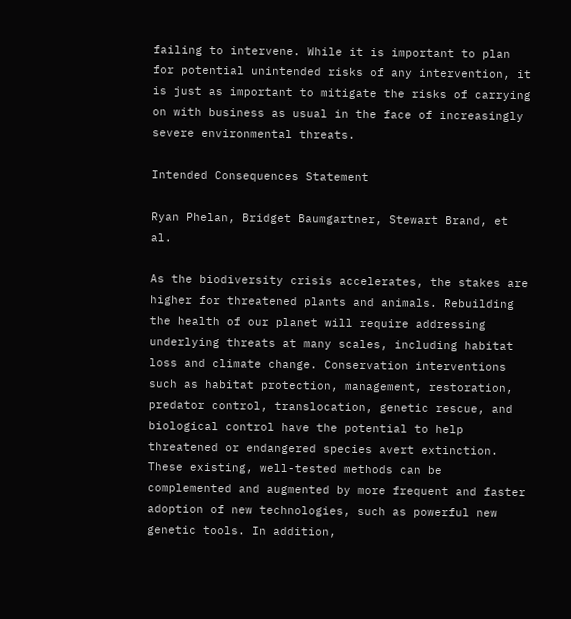failing to intervene. While it is important to plan for potential unintended risks of any intervention, it is just as important to mitigate the risks of carrying on with business as usual in the face of increasingly severe environmental threats.

Intended Consequences Statement

Ryan Phelan, Bridget Baumgartner, Stewart Brand, et al.

As the biodiversity crisis accelerates, the stakes are higher for threatened plants and animals. Rebuilding the health of our planet will require addressing underlying threats at many scales, including habitat loss and climate change. Conservation interventions such as habitat protection, management, restoration, predator control, translocation, genetic rescue, and biological control have the potential to help threatened or endangered species avert extinction.  These existing, well-tested methods can be complemented and augmented by more frequent and faster adoption of new technologies, such as powerful new genetic tools. In addition,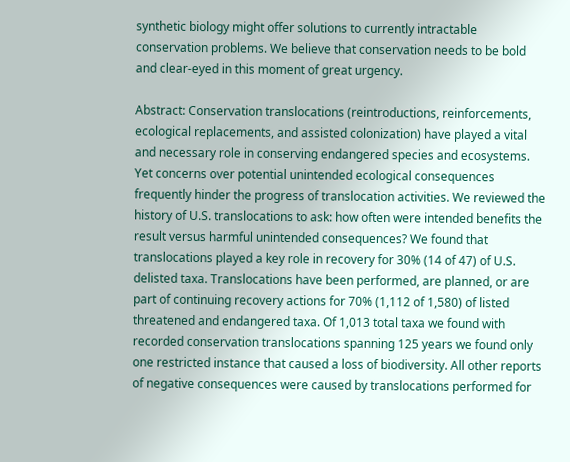synthetic biology might offer solutions to currently intractable conservation problems. We believe that conservation needs to be bold and clear-eyed in this moment of great urgency.

Abstract: Conservation translocations (reintroductions, reinforcements, ecological replacements, and assisted colonization) have played a vital and necessary role in conserving endangered species and ecosystems. Yet concerns over potential unintended ecological consequences frequently hinder the progress of translocation activities. We reviewed the history of U.S. translocations to ask: how often were intended benefits the result versus harmful unintended consequences? We found that translocations played a key role in recovery for 30% (14 of 47) of U.S. delisted taxa. Translocations have been performed, are planned, or are part of continuing recovery actions for 70% (1,112 of 1,580) of listed threatened and endangered taxa. Of 1,013 total taxa we found with recorded conservation translocations spanning 125 years we found only one restricted instance that caused a loss of biodiversity. All other reports of negative consequences were caused by translocations performed for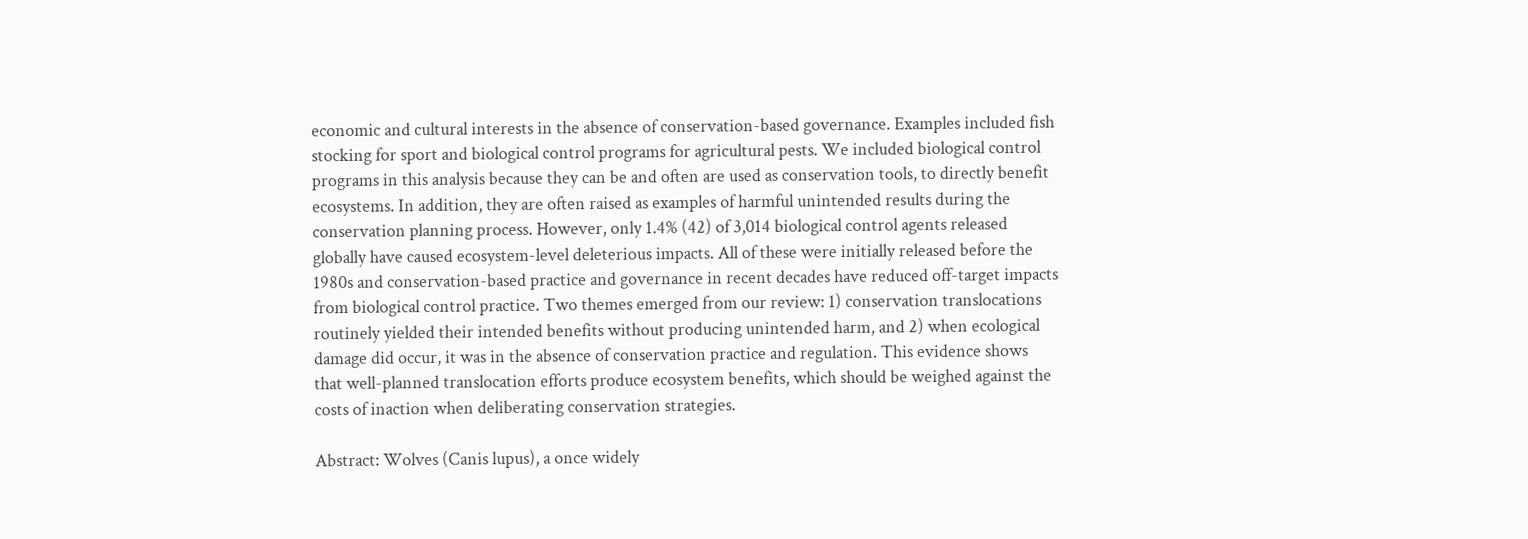economic and cultural interests in the absence of conservation-based governance. Examples included fish stocking for sport and biological control programs for agricultural pests. We included biological control programs in this analysis because they can be and often are used as conservation tools, to directly benefit ecosystems. In addition, they are often raised as examples of harmful unintended results during the conservation planning process. However, only 1.4% (42) of 3,014 biological control agents released globally have caused ecosystem-level deleterious impacts. All of these were initially released before the 1980s and conservation-based practice and governance in recent decades have reduced off-target impacts from biological control practice. Two themes emerged from our review: 1) conservation translocations routinely yielded their intended benefits without producing unintended harm, and 2) when ecological damage did occur, it was in the absence of conservation practice and regulation. This evidence shows that well-planned translocation efforts produce ecosystem benefits, which should be weighed against the costs of inaction when deliberating conservation strategies.

Abstract: Wolves (Canis lupus), a once widely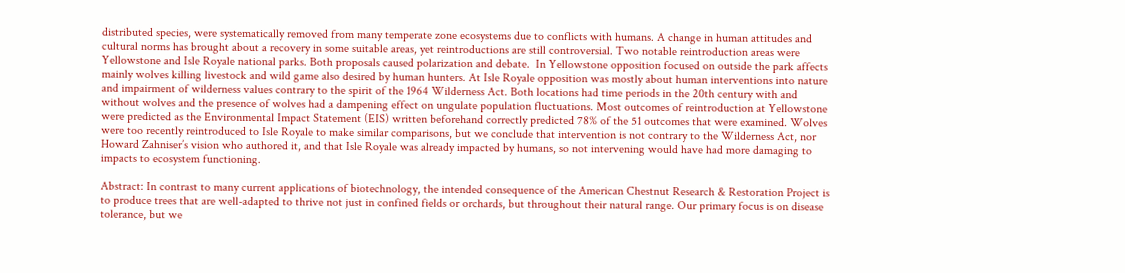distributed species, were systematically removed from many temperate zone ecosystems due to conflicts with humans. A change in human attitudes and cultural norms has brought about a recovery in some suitable areas, yet reintroductions are still controversial. Two notable reintroduction areas were Yellowstone and Isle Royale national parks. Both proposals caused polarization and debate.  In Yellowstone opposition focused on outside the park affects mainly wolves killing livestock and wild game also desired by human hunters. At Isle Royale opposition was mostly about human interventions into nature and impairment of wilderness values contrary to the spirit of the 1964 Wilderness Act. Both locations had time periods in the 20th century with and without wolves and the presence of wolves had a dampening effect on ungulate population fluctuations. Most outcomes of reintroduction at Yellowstone were predicted as the Environmental Impact Statement (EIS) written beforehand correctly predicted 78% of the 51 outcomes that were examined. Wolves were too recently reintroduced to Isle Royale to make similar comparisons, but we conclude that intervention is not contrary to the Wilderness Act, nor Howard Zahniser’s vision who authored it, and that Isle Royale was already impacted by humans, so not intervening would have had more damaging to impacts to ecosystem functioning.

Abstract: In contrast to many current applications of biotechnology, the intended consequence of the American Chestnut Research & Restoration Project is to produce trees that are well-adapted to thrive not just in confined fields or orchards, but throughout their natural range. Our primary focus is on disease tolerance, but we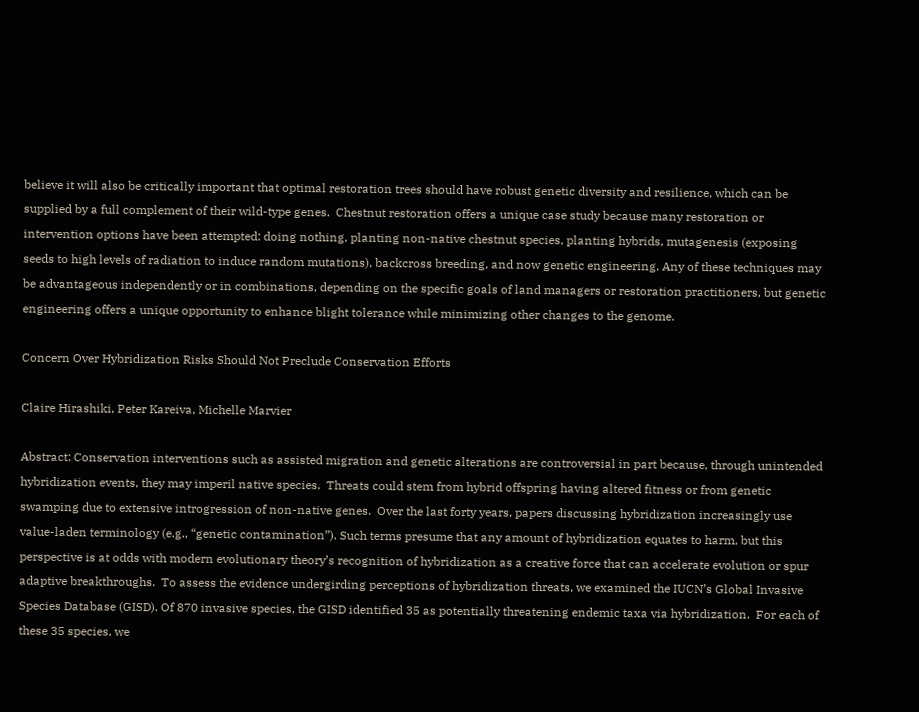believe it will also be critically important that optimal restoration trees should have robust genetic diversity and resilience, which can be supplied by a full complement of their wild-type genes.  Chestnut restoration offers a unique case study because many restoration or intervention options have been attempted: doing nothing, planting non-native chestnut species, planting hybrids, mutagenesis (exposing seeds to high levels of radiation to induce random mutations), backcross breeding, and now genetic engineering. Any of these techniques may be advantageous independently or in combinations, depending on the specific goals of land managers or restoration practitioners, but genetic engineering offers a unique opportunity to enhance blight tolerance while minimizing other changes to the genome.

Concern Over Hybridization Risks Should Not Preclude Conservation Efforts

Claire Hirashiki, Peter Kareiva, Michelle Marvier

Abstract: Conservation interventions such as assisted migration and genetic alterations are controversial in part because, through unintended hybridization events, they may imperil native species.  Threats could stem from hybrid offspring having altered fitness or from genetic swamping due to extensive introgression of non-native genes.  Over the last forty years, papers discussing hybridization increasingly use value-laden terminology (e.g., “genetic contamination”). Such terms presume that any amount of hybridization equates to harm, but this perspective is at odds with modern evolutionary theory’s recognition of hybridization as a creative force that can accelerate evolution or spur adaptive breakthroughs.  To assess the evidence undergirding perceptions of hybridization threats, we examined the IUCN’s Global Invasive Species Database (GISD). Of 870 invasive species, the GISD identified 35 as potentially threatening endemic taxa via hybridization.  For each of these 35 species, we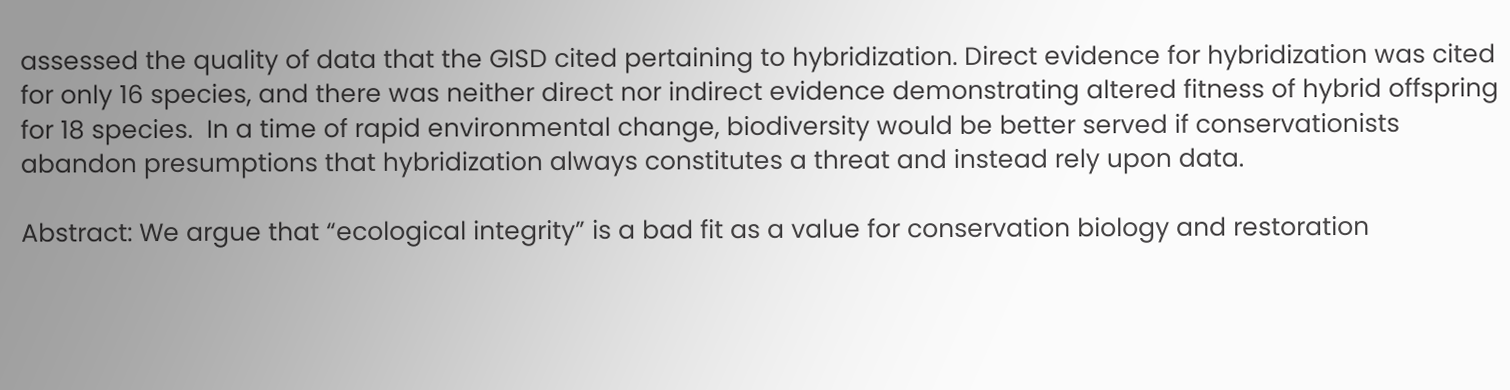assessed the quality of data that the GISD cited pertaining to hybridization. Direct evidence for hybridization was cited for only 16 species, and there was neither direct nor indirect evidence demonstrating altered fitness of hybrid offspring for 18 species.  In a time of rapid environmental change, biodiversity would be better served if conservationists abandon presumptions that hybridization always constitutes a threat and instead rely upon data.

Abstract: We argue that “ecological integrity” is a bad fit as a value for conservation biology and restoration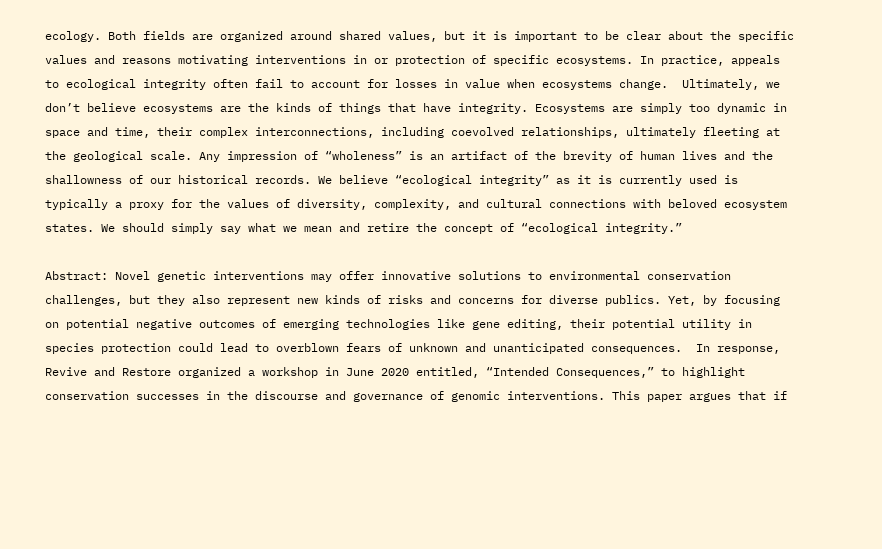ecology. Both fields are organized around shared values, but it is important to be clear about the specific values and reasons motivating interventions in or protection of specific ecosystems. In practice, appeals to ecological integrity often fail to account for losses in value when ecosystems change.  Ultimately, we don’t believe ecosystems are the kinds of things that have integrity. Ecosystems are simply too dynamic in space and time, their complex interconnections, including coevolved relationships, ultimately fleeting at the geological scale. Any impression of “wholeness” is an artifact of the brevity of human lives and the shallowness of our historical records. We believe “ecological integrity” as it is currently used is typically a proxy for the values of diversity, complexity, and cultural connections with beloved ecosystem states. We should simply say what we mean and retire the concept of “ecological integrity.”

Abstract: Novel genetic interventions may offer innovative solutions to environmental conservation challenges, but they also represent new kinds of risks and concerns for diverse publics. Yet, by focusing on potential negative outcomes of emerging technologies like gene editing, their potential utility in species protection could lead to overblown fears of unknown and unanticipated consequences.  In response, Revive and Restore organized a workshop in June 2020 entitled, “Intended Consequences,” to highlight conservation successes in the discourse and governance of genomic interventions. This paper argues that if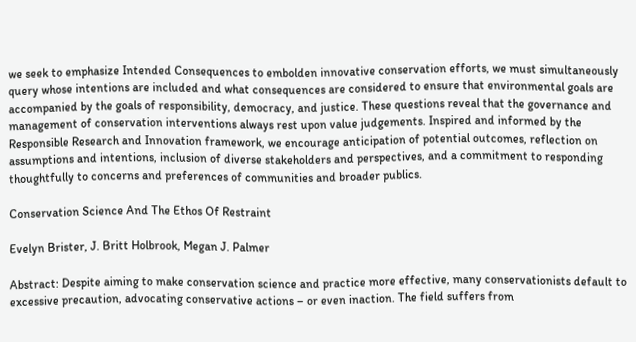we seek to emphasize Intended Consequences to embolden innovative conservation efforts, we must simultaneously query whose intentions are included and what consequences are considered to ensure that environmental goals are accompanied by the goals of responsibility, democracy, and justice. These questions reveal that the governance and management of conservation interventions always rest upon value judgements. Inspired and informed by the Responsible Research and Innovation framework, we encourage anticipation of potential outcomes, reflection on assumptions and intentions, inclusion of diverse stakeholders and perspectives, and a commitment to responding thoughtfully to concerns and preferences of communities and broader publics.

Conservation Science And The Ethos Of Restraint

Evelyn Brister, J. Britt Holbrook, Megan J. Palmer

Abstract: Despite aiming to make conservation science and practice more effective, many conservationists default to excessive precaution, advocating conservative actions – or even inaction. The field suffers from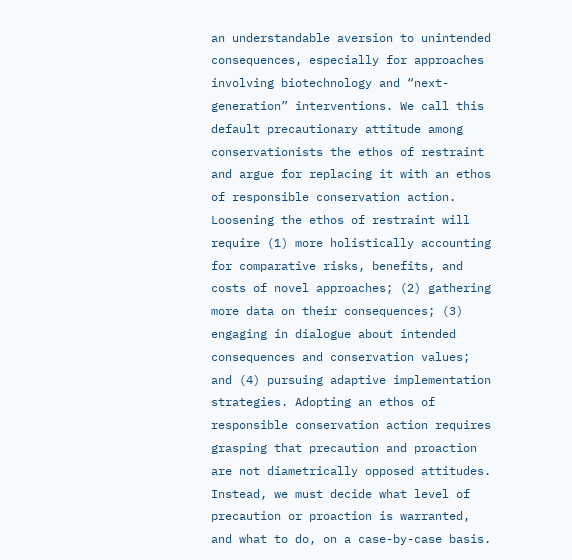an understandable aversion to unintended consequences, especially for approaches involving biotechnology and “next-generation” interventions. We call this default precautionary attitude among conservationists the ethos of restraint and argue for replacing it with an ethos of responsible conservation action.  Loosening the ethos of restraint will require (1) more holistically accounting for comparative risks, benefits, and costs of novel approaches; (2) gathering more data on their consequences; (3) engaging in dialogue about intended consequences and conservation values; and (4) pursuing adaptive implementation strategies. Adopting an ethos of responsible conservation action requires grasping that precaution and proaction are not diametrically opposed attitudes. Instead, we must decide what level of precaution or proaction is warranted, and what to do, on a case-by-case basis.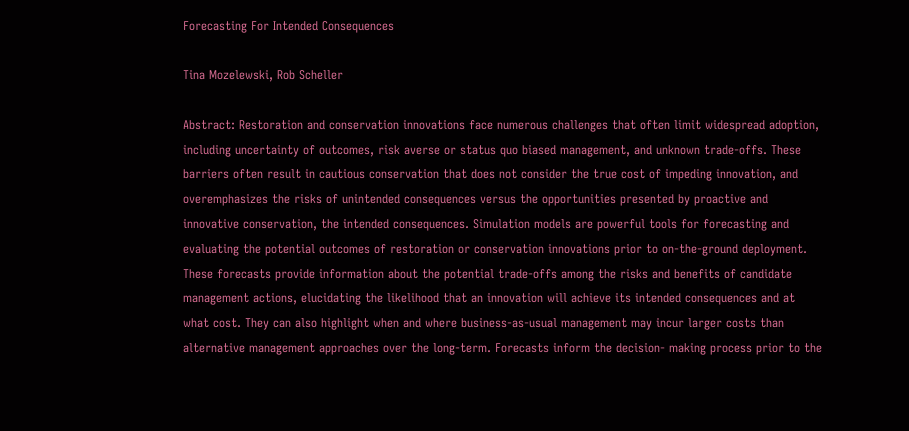Forecasting For Intended Consequences

Tina Mozelewski, Rob Scheller

Abstract: Restoration and conservation innovations face numerous challenges that often limit widespread adoption, including uncertainty of outcomes, risk averse or status quo biased management, and unknown trade-offs. These barriers often result in cautious conservation that does not consider the true cost of impeding innovation, and overemphasizes the risks of unintended consequences versus the opportunities presented by proactive and innovative conservation, the intended consequences. Simulation models are powerful tools for forecasting and evaluating the potential outcomes of restoration or conservation innovations prior to on-the-ground deployment. These forecasts provide information about the potential trade-offs among the risks and benefits of candidate management actions, elucidating the likelihood that an innovation will achieve its intended consequences and at what cost. They can also highlight when and where business-as-usual management may incur larger costs than alternative management approaches over the long-term. Forecasts inform the decision- making process prior to the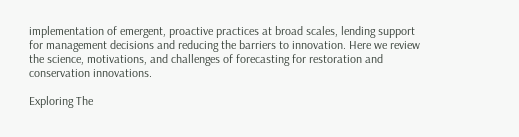implementation of emergent, proactive practices at broad scales, lending support for management decisions and reducing the barriers to innovation. Here we review the science, motivations, and challenges of forecasting for restoration and conservation innovations.

Exploring The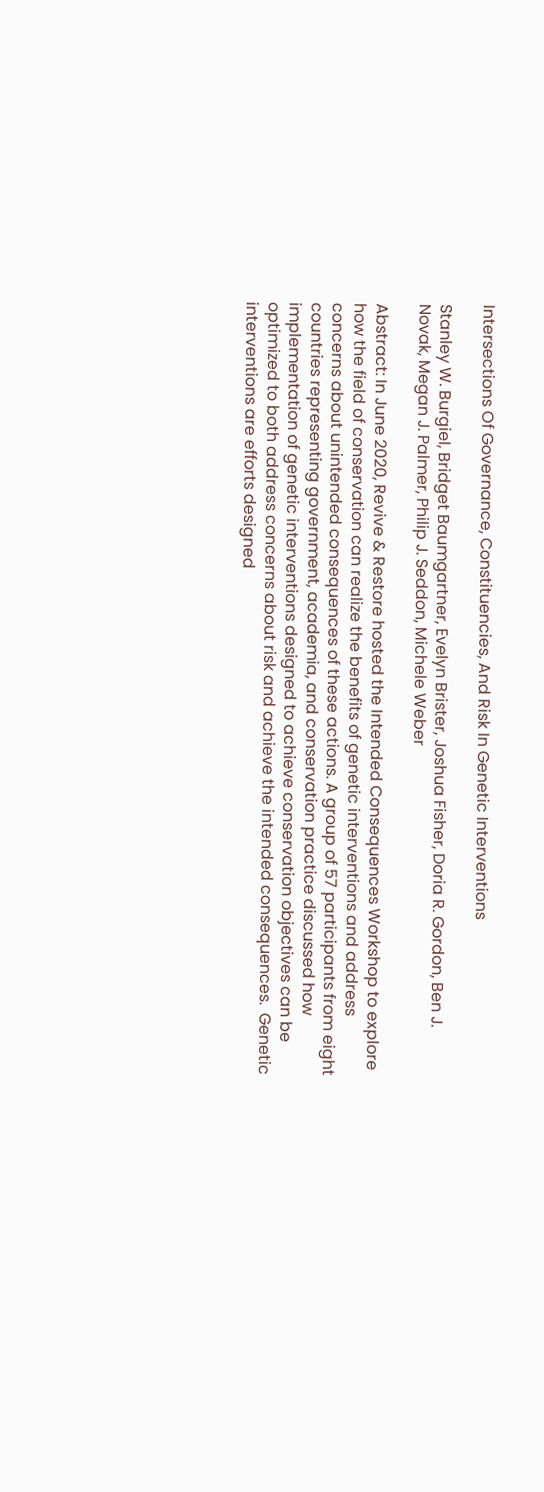Intersections Of Governance, Constituencies, And Risk In Genetic Interventions

Stanley W. Burgiel, Bridget Baumgartner, Evelyn Brister, Joshua Fisher, Doria R. Gordon, Ben J. Novak, Megan J. Palmer, Philip J. Seddon, Michele Weber

Abstract: In June 2020, Revive & Restore hosted the Intended Consequences Workshop to explore how the field of conservation can realize the benefits of genetic interventions and address concerns about unintended consequences of these actions. A group of 57 participants from eight countries representing government, academia, and conservation practice discussed how implementation of genetic interventions designed to achieve conservation objectives can be optimized to both address concerns about risk and achieve the intended consequences.  Genetic interventions are efforts designed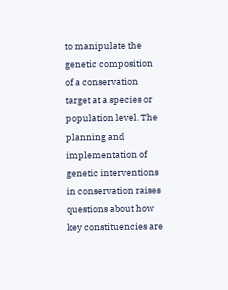to manipulate the genetic composition of a conservation target at a species or population level. The planning and implementation of genetic interventions in conservation raises questions about how key constituencies are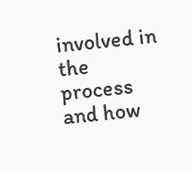involved in the process and how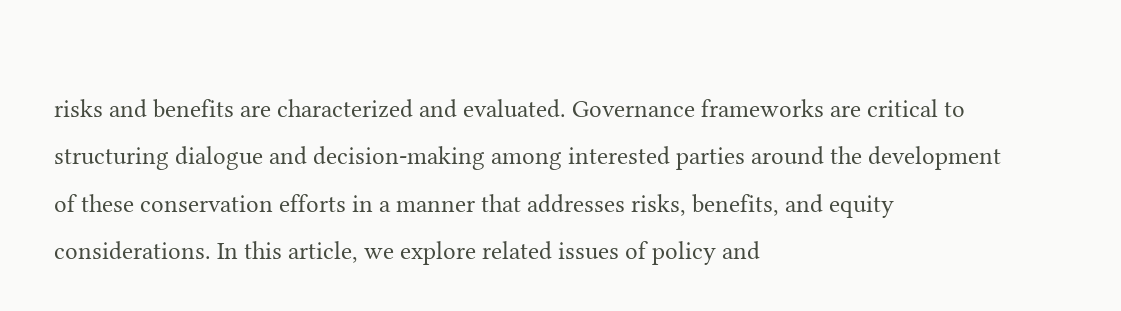risks and benefits are characterized and evaluated. Governance frameworks are critical to structuring dialogue and decision-making among interested parties around the development of these conservation efforts in a manner that addresses risks, benefits, and equity considerations. In this article, we explore related issues of policy and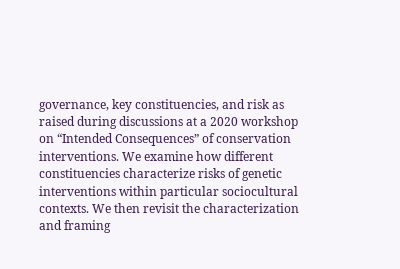governance, key constituencies, and risk as raised during discussions at a 2020 workshop on “Intended Consequences” of conservation interventions. We examine how different constituencies characterize risks of genetic interventions within particular sociocultural contexts. We then revisit the characterization and framing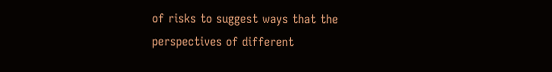of risks to suggest ways that the perspectives of different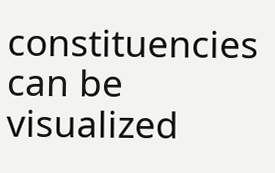constituencies can be visualized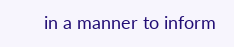in a manner to inform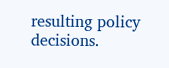resulting policy decisions.